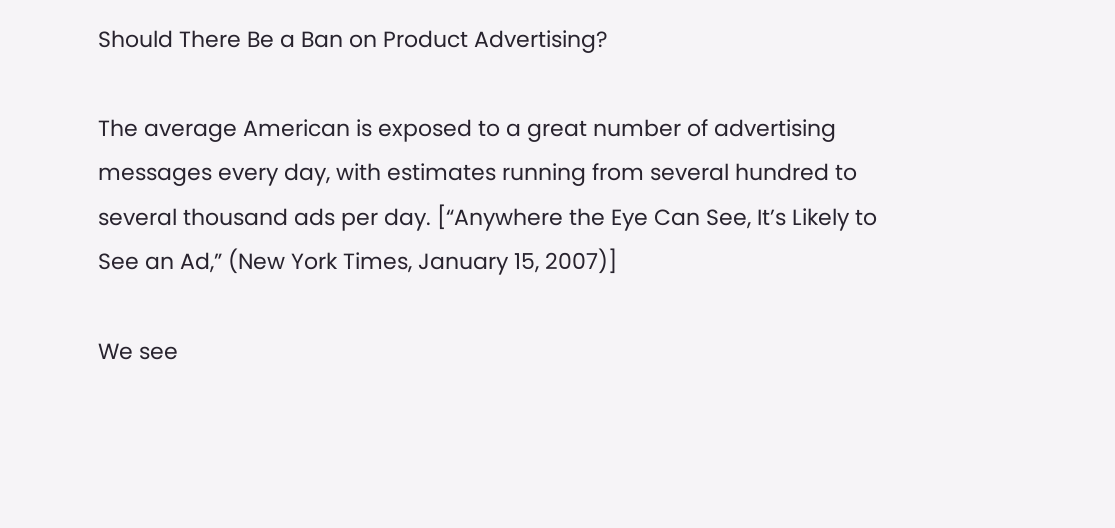Should There Be a Ban on Product Advertising?

The average American is exposed to a great number of advertising messages every day, with estimates running from several hundred to several thousand ads per day. [“Anywhere the Eye Can See, It’s Likely to See an Ad,” (New York Times, January 15, 2007)]

We see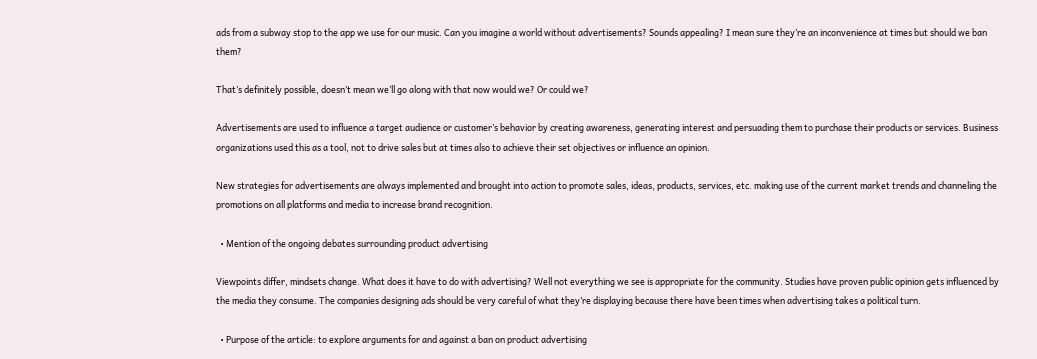ads from a subway stop to the app we use for our music. Can you imagine a world without advertisements? Sounds appealing? I mean sure they’re an inconvenience at times but should we ban them?

That’s definitely possible, doesn’t mean we’ll go along with that now would we? Or could we?

Advertisements are used to influence a target audience or customer’s behavior by creating awareness, generating interest and persuading them to purchase their products or services. Business organizations used this as a tool, not to drive sales but at times also to achieve their set objectives or influence an opinion.

New strategies for advertisements are always implemented and brought into action to promote sales, ideas, products, services, etc. making use of the current market trends and channeling the promotions on all platforms and media to increase brand recognition.

  • Mention of the ongoing debates surrounding product advertising

Viewpoints differ, mindsets change. What does it have to do with advertising? Well not everything we see is appropriate for the community. Studies have proven public opinion gets influenced by the media they consume. The companies designing ads should be very careful of what they’re displaying because there have been times when advertising takes a political turn.

  • Purpose of the article: to explore arguments for and against a ban on product advertising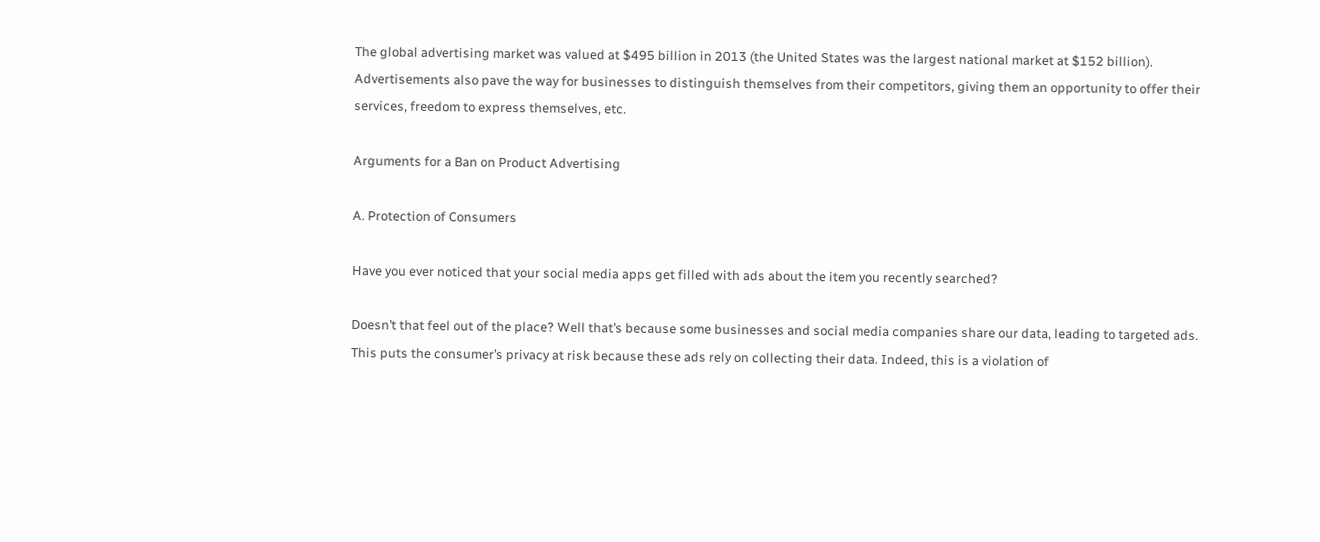The global advertising market was valued at $495 billion in 2013 (the United States was the largest national market at $152 billion). Advertisements also pave the way for businesses to distinguish themselves from their competitors, giving them an opportunity to offer their services, freedom to express themselves, etc.

Arguments for a Ban on Product Advertising

A. Protection of Consumers

Have you ever noticed that your social media apps get filled with ads about the item you recently searched?

Doesn’t that feel out of the place? Well that’s because some businesses and social media companies share our data, leading to targeted ads. This puts the consumer’s privacy at risk because these ads rely on collecting their data. Indeed, this is a violation of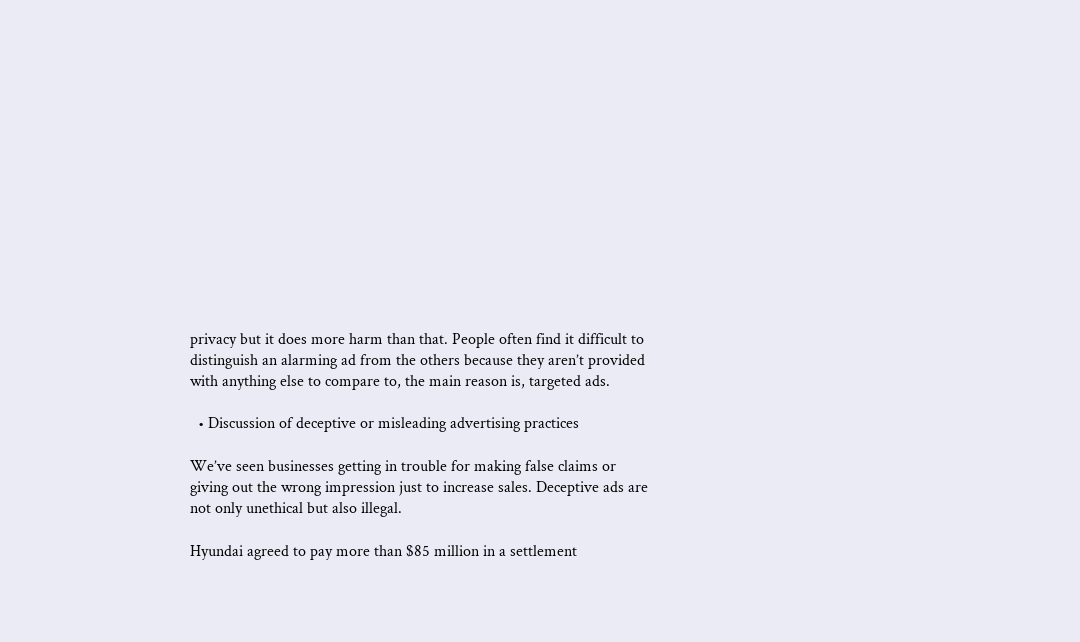privacy but it does more harm than that. People often find it difficult to distinguish an alarming ad from the others because they aren’t provided with anything else to compare to, the main reason is, targeted ads.

  • Discussion of deceptive or misleading advertising practices

We’ve seen businesses getting in trouble for making false claims or giving out the wrong impression just to increase sales. Deceptive ads are not only unethical but also illegal.

Hyundai agreed to pay more than $85 million in a settlement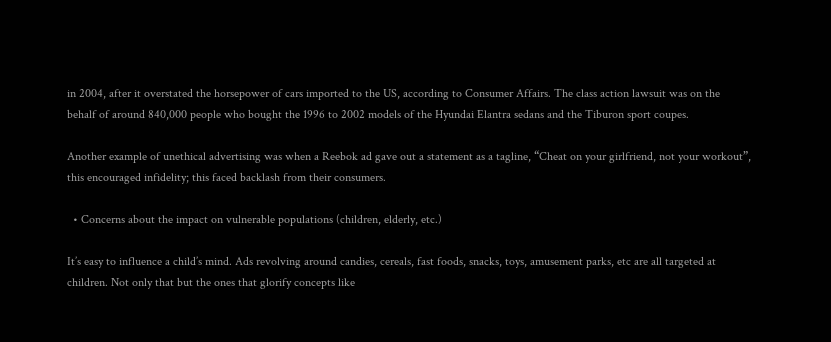in 2004, after it overstated the horsepower of cars imported to the US, according to Consumer Affairs. The class action lawsuit was on the behalf of around 840,000 people who bought the 1996 to 2002 models of the Hyundai Elantra sedans and the Tiburon sport coupes.

Another example of unethical advertising was when a Reebok ad gave out a statement as a tagline, “Cheat on your girlfriend, not your workout”, this encouraged infidelity; this faced backlash from their consumers.

  • Concerns about the impact on vulnerable populations (children, elderly, etc.)

It’s easy to influence a child’s mind. Ads revolving around candies, cereals, fast foods, snacks, toys, amusement parks, etc are all targeted at children. Not only that but the ones that glorify concepts like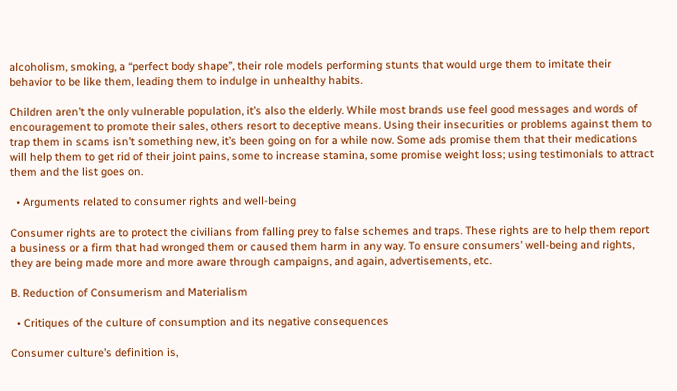alcoholism, smoking, a “perfect body shape”, their role models performing stunts that would urge them to imitate their behavior to be like them, leading them to indulge in unhealthy habits.

Children aren’t the only vulnerable population, it’s also the elderly. While most brands use feel good messages and words of encouragement to promote their sales, others resort to deceptive means. Using their insecurities or problems against them to trap them in scams isn’t something new, it’s been going on for a while now. Some ads promise them that their medications will help them to get rid of their joint pains, some to increase stamina, some promise weight loss; using testimonials to attract them and the list goes on.

  • Arguments related to consumer rights and well-being

Consumer rights are to protect the civilians from falling prey to false schemes and traps. These rights are to help them report a business or a firm that had wronged them or caused them harm in any way. To ensure consumers’ well-being and rights, they are being made more and more aware through campaigns, and again, advertisements, etc.

B. Reduction of Consumerism and Materialism

  • Critiques of the culture of consumption and its negative consequences

Consumer culture’s definition is,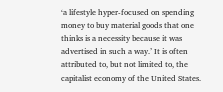‘a lifestyle hyper-focused on spending money to buy material goods that one thinks is a necessity because it was advertised in such a way.’ It is often attributed to, but not limited to, the capitalist economy of the United States.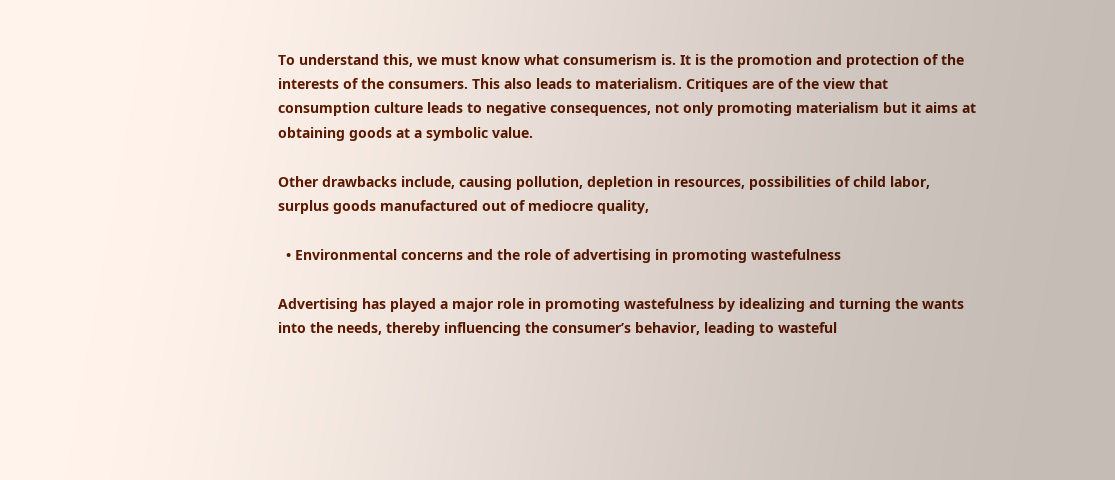To understand this, we must know what consumerism is. It is the promotion and protection of the interests of the consumers. This also leads to materialism. Critiques are of the view that consumption culture leads to negative consequences, not only promoting materialism but it aims at obtaining goods at a symbolic value.

Other drawbacks include, causing pollution, depletion in resources, possibilities of child labor, surplus goods manufactured out of mediocre quality,

  • Environmental concerns and the role of advertising in promoting wastefulness

Advertising has played a major role in promoting wastefulness by idealizing and turning the wants into the needs, thereby influencing the consumer’s behavior, leading to wasteful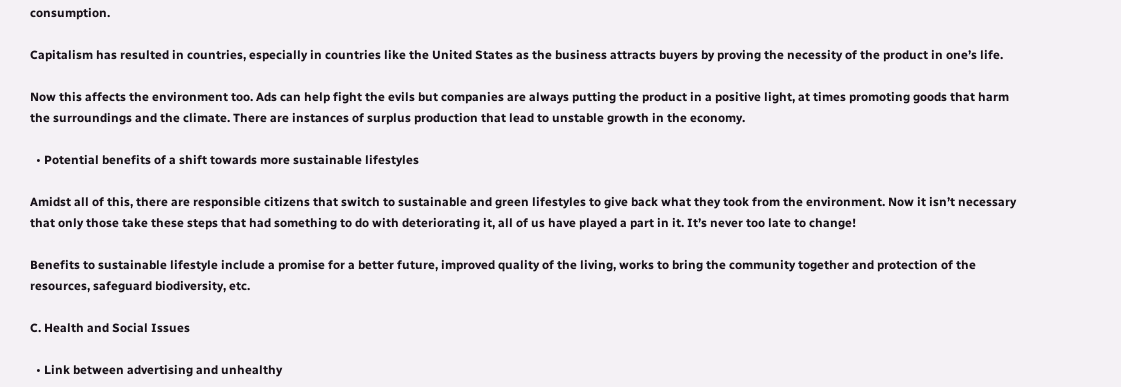consumption.

Capitalism has resulted in countries, especially in countries like the United States as the business attracts buyers by proving the necessity of the product in one’s life.

Now this affects the environment too. Ads can help fight the evils but companies are always putting the product in a positive light, at times promoting goods that harm the surroundings and the climate. There are instances of surplus production that lead to unstable growth in the economy.

  • Potential benefits of a shift towards more sustainable lifestyles

Amidst all of this, there are responsible citizens that switch to sustainable and green lifestyles to give back what they took from the environment. Now it isn’t necessary that only those take these steps that had something to do with deteriorating it, all of us have played a part in it. It’s never too late to change!

Benefits to sustainable lifestyle include a promise for a better future, improved quality of the living, works to bring the community together and protection of the resources, safeguard biodiversity, etc.

C. Health and Social Issues

  • Link between advertising and unhealthy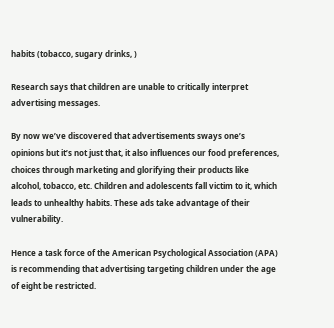habits (tobacco, sugary drinks, )

Research says that children are unable to critically interpret advertising messages.

By now we’ve discovered that advertisements sways one’s opinions but it’s not just that, it also influences our food preferences, choices through marketing and glorifying their products like alcohol, tobacco, etc. Children and adolescents fall victim to it, which leads to unhealthy habits. These ads take advantage of their vulnerability.

Hence a task force of the American Psychological Association (APA) is recommending that advertising targeting children under the age of eight be restricted.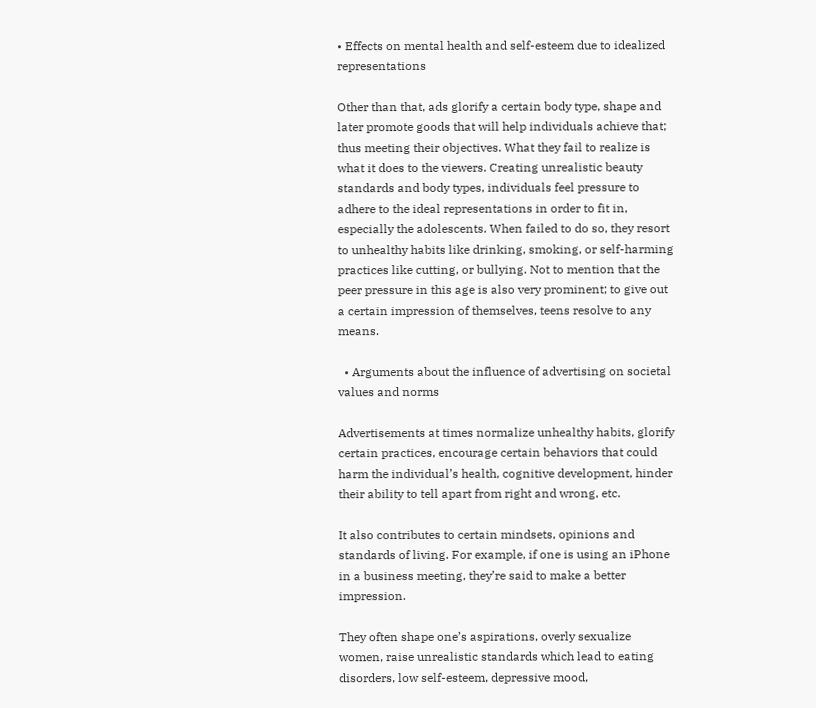• Effects on mental health and self-esteem due to idealized representations

Other than that, ads glorify a certain body type, shape and later promote goods that will help individuals achieve that; thus meeting their objectives. What they fail to realize is what it does to the viewers. Creating unrealistic beauty standards and body types, individuals feel pressure to adhere to the ideal representations in order to fit in, especially the adolescents. When failed to do so, they resort to unhealthy habits like drinking, smoking, or self-harming practices like cutting, or bullying. Not to mention that the peer pressure in this age is also very prominent; to give out a certain impression of themselves, teens resolve to any means.

  • Arguments about the influence of advertising on societal values and norms

Advertisements at times normalize unhealthy habits, glorify certain practices, encourage certain behaviors that could harm the individual’s health, cognitive development, hinder their ability to tell apart from right and wrong, etc.

It also contributes to certain mindsets, opinions and standards of living. For example, if one is using an iPhone in a business meeting, they’re said to make a better impression.

They often shape one’s aspirations, overly sexualize women, raise unrealistic standards which lead to eating disorders, low self-esteem, depressive mood,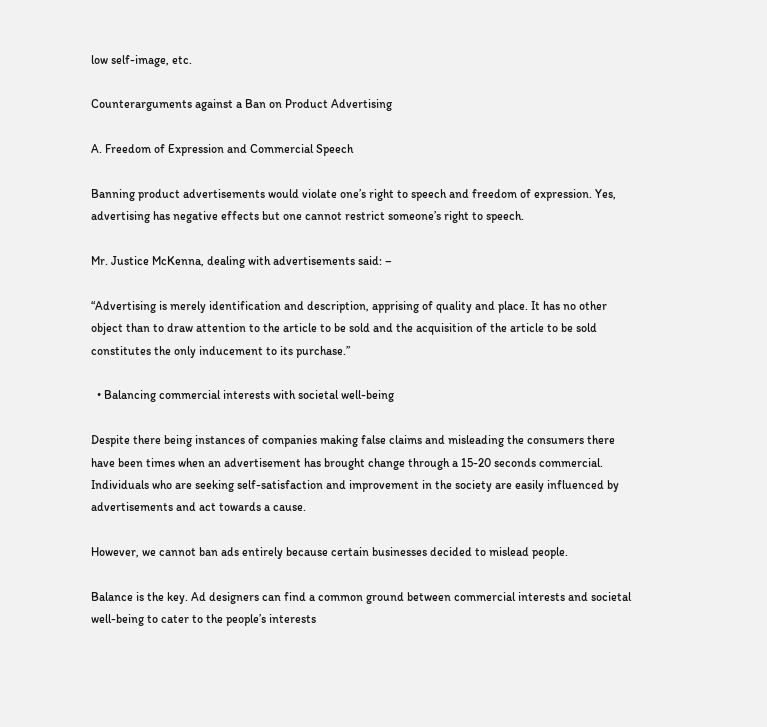low self-image, etc.

Counterarguments against a Ban on Product Advertising

A. Freedom of Expression and Commercial Speech

Banning product advertisements would violate one’s right to speech and freedom of expression. Yes, advertising has negative effects but one cannot restrict someone’s right to speech.

Mr. Justice McKenna, dealing with advertisements said: –

“Advertising is merely identification and description, apprising of quality and place. It has no other object than to draw attention to the article to be sold and the acquisition of the article to be sold constitutes the only inducement to its purchase.”

  • Balancing commercial interests with societal well-being

Despite there being instances of companies making false claims and misleading the consumers there have been times when an advertisement has brought change through a 15-20 seconds commercial. Individuals who are seeking self-satisfaction and improvement in the society are easily influenced by advertisements and act towards a cause.

However, we cannot ban ads entirely because certain businesses decided to mislead people.

Balance is the key. Ad designers can find a common ground between commercial interests and societal well-being to cater to the people’s interests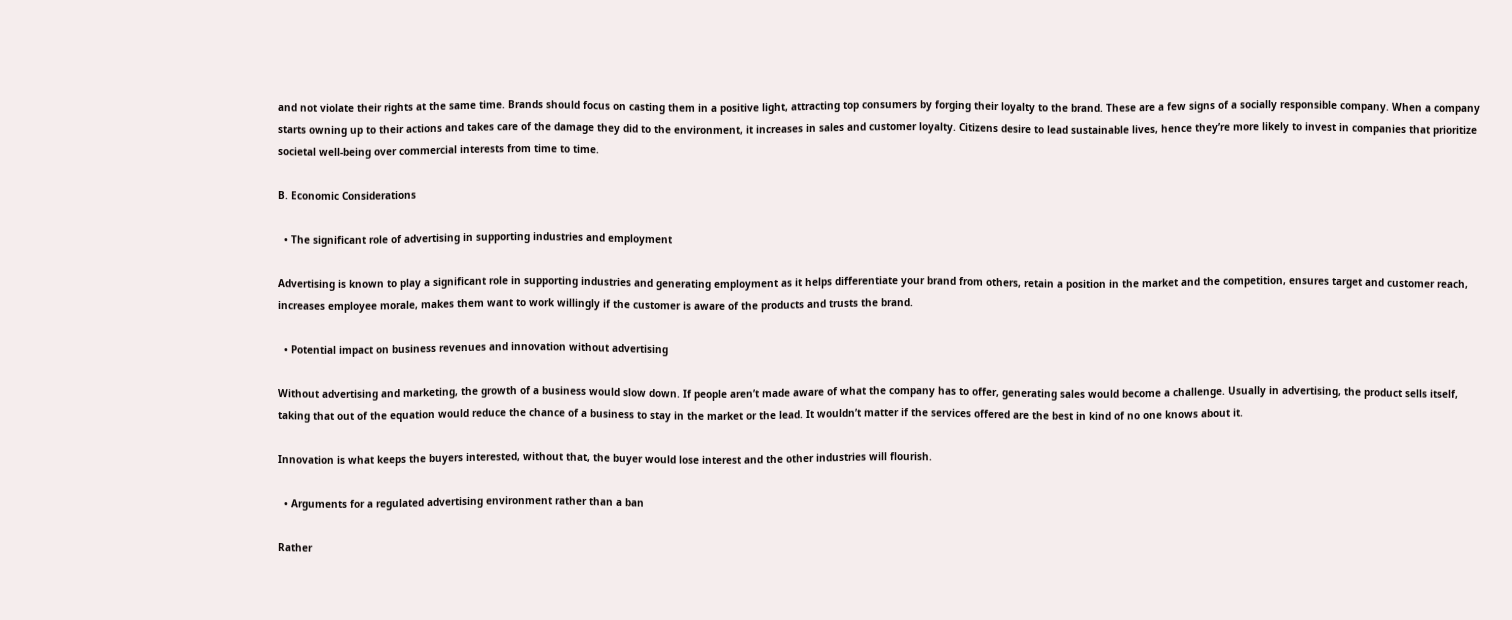and not violate their rights at the same time. Brands should focus on casting them in a positive light, attracting top consumers by forging their loyalty to the brand. These are a few signs of a socially responsible company. When a company starts owning up to their actions and takes care of the damage they did to the environment, it increases in sales and customer loyalty. Citizens desire to lead sustainable lives, hence they’re more likely to invest in companies that prioritize societal well-being over commercial interests from time to time.

B. Economic Considerations

  • The significant role of advertising in supporting industries and employment

Advertising is known to play a significant role in supporting industries and generating employment as it helps differentiate your brand from others, retain a position in the market and the competition, ensures target and customer reach, increases employee morale, makes them want to work willingly if the customer is aware of the products and trusts the brand.

  • Potential impact on business revenues and innovation without advertising

Without advertising and marketing, the growth of a business would slow down. If people aren’t made aware of what the company has to offer, generating sales would become a challenge. Usually in advertising, the product sells itself, taking that out of the equation would reduce the chance of a business to stay in the market or the lead. It wouldn’t matter if the services offered are the best in kind of no one knows about it.

Innovation is what keeps the buyers interested, without that, the buyer would lose interest and the other industries will flourish.

  • Arguments for a regulated advertising environment rather than a ban

Rather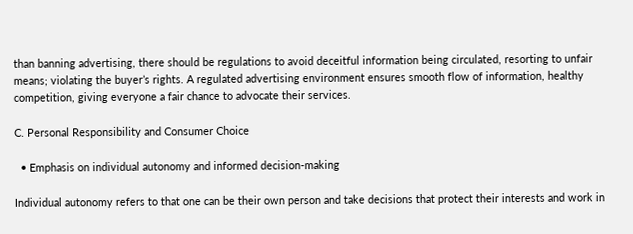than banning advertising, there should be regulations to avoid deceitful information being circulated, resorting to unfair means; violating the buyer’s rights. A regulated advertising environment ensures smooth flow of information, healthy competition, giving everyone a fair chance to advocate their services.

C. Personal Responsibility and Consumer Choice

  • Emphasis on individual autonomy and informed decision-making

Individual autonomy refers to that one can be their own person and take decisions that protect their interests and work in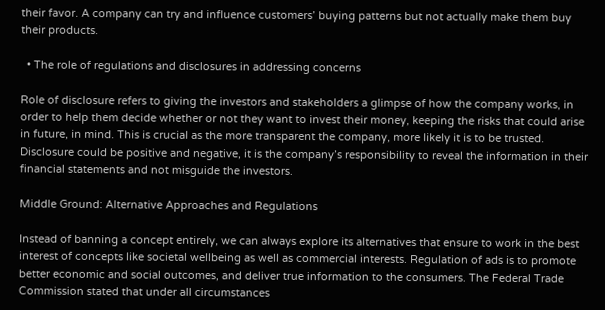their favor. A company can try and influence customers’ buying patterns but not actually make them buy their products.

  • The role of regulations and disclosures in addressing concerns

Role of disclosure refers to giving the investors and stakeholders a glimpse of how the company works, in order to help them decide whether or not they want to invest their money, keeping the risks that could arise in future, in mind. This is crucial as the more transparent the company, more likely it is to be trusted. Disclosure could be positive and negative, it is the company’s responsibility to reveal the information in their financial statements and not misguide the investors.

Middle Ground: Alternative Approaches and Regulations

Instead of banning a concept entirely, we can always explore its alternatives that ensure to work in the best interest of concepts like societal wellbeing as well as commercial interests. Regulation of ads is to promote better economic and social outcomes, and deliver true information to the consumers. The Federal Trade Commission stated that under all circumstances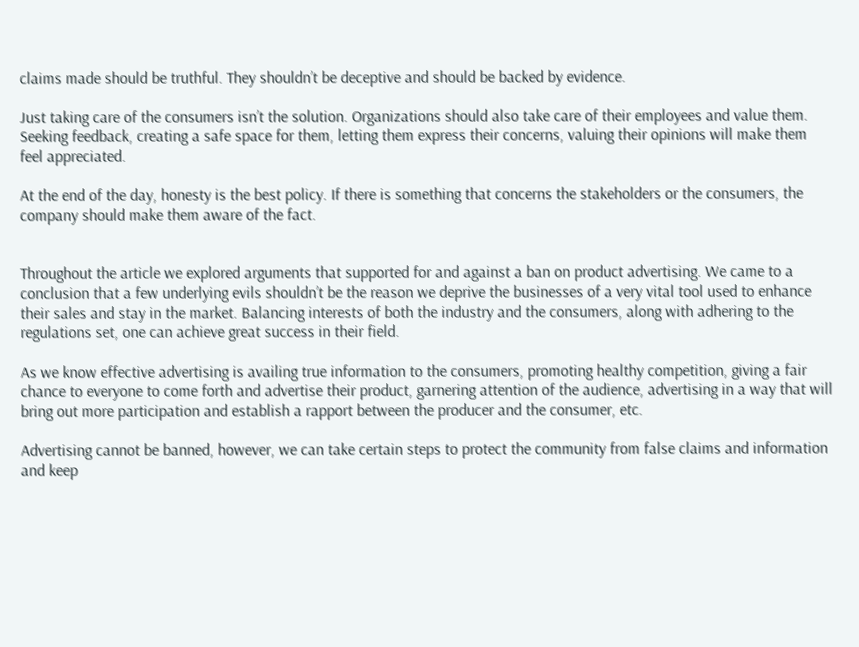claims made should be truthful. They shouldn’t be deceptive and should be backed by evidence.

Just taking care of the consumers isn’t the solution. Organizations should also take care of their employees and value them. Seeking feedback, creating a safe space for them, letting them express their concerns, valuing their opinions will make them feel appreciated.

At the end of the day, honesty is the best policy. If there is something that concerns the stakeholders or the consumers, the company should make them aware of the fact.


Throughout the article we explored arguments that supported for and against a ban on product advertising. We came to a conclusion that a few underlying evils shouldn’t be the reason we deprive the businesses of a very vital tool used to enhance their sales and stay in the market. Balancing interests of both the industry and the consumers, along with adhering to the regulations set, one can achieve great success in their field.

As we know effective advertising is availing true information to the consumers, promoting healthy competition, giving a fair chance to everyone to come forth and advertise their product, garnering attention of the audience, advertising in a way that will bring out more participation and establish a rapport between the producer and the consumer, etc.

Advertising cannot be banned, however, we can take certain steps to protect the community from false claims and information and keep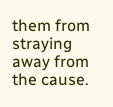them from straying away from the cause.